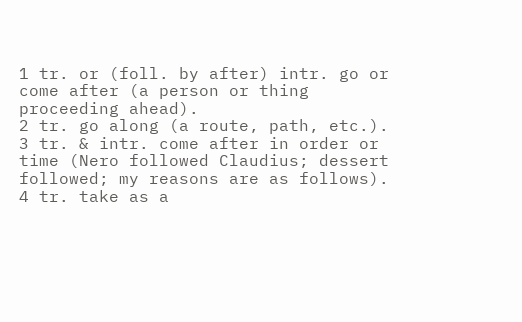1 tr. or (foll. by after) intr. go or come after (a person or thing proceeding ahead).
2 tr. go along (a route, path, etc.).
3 tr. & intr. come after in order or time (Nero followed Claudius; dessert followed; my reasons are as follows).
4 tr. take as a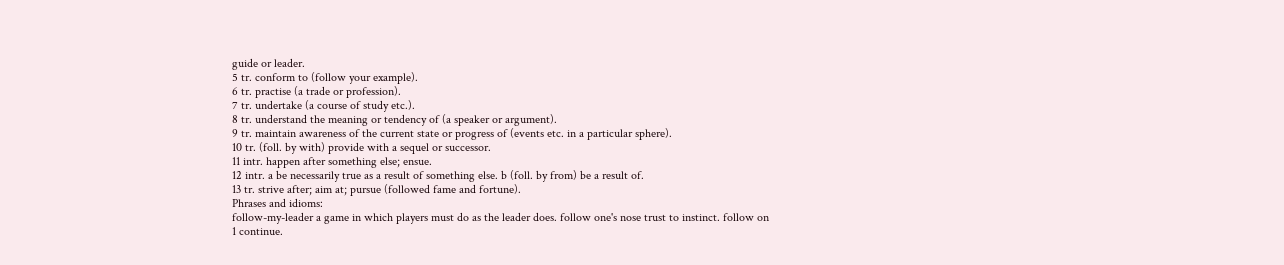guide or leader.
5 tr. conform to (follow your example).
6 tr. practise (a trade or profession).
7 tr. undertake (a course of study etc.).
8 tr. understand the meaning or tendency of (a speaker or argument).
9 tr. maintain awareness of the current state or progress of (events etc. in a particular sphere).
10 tr. (foll. by with) provide with a sequel or successor.
11 intr. happen after something else; ensue.
12 intr. a be necessarily true as a result of something else. b (foll. by from) be a result of.
13 tr. strive after; aim at; pursue (followed fame and fortune).
Phrases and idioms:
follow-my-leader a game in which players must do as the leader does. follow one's nose trust to instinct. follow on
1 continue.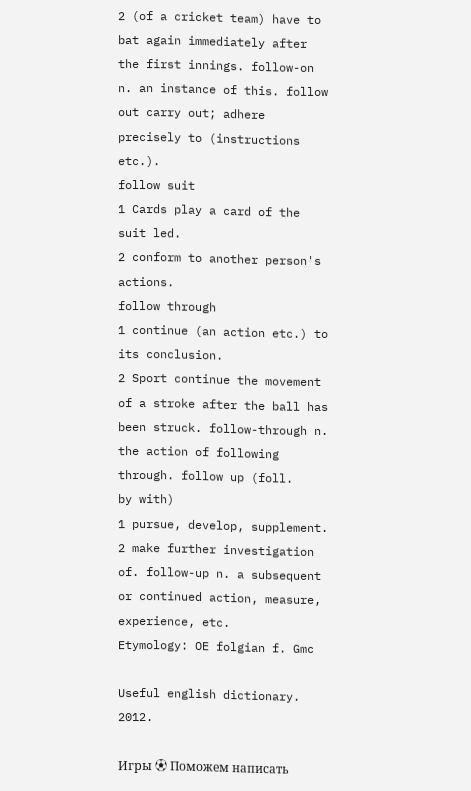2 (of a cricket team) have to bat again immediately after the first innings. follow-on n. an instance of this. follow out carry out; adhere precisely to (instructions etc.).
follow suit
1 Cards play a card of the suit led.
2 conform to another person's actions.
follow through
1 continue (an action etc.) to its conclusion.
2 Sport continue the movement of a stroke after the ball has been struck. follow-through n. the action of following through. follow up (foll.
by with)
1 pursue, develop, supplement.
2 make further investigation of. follow-up n. a subsequent or continued action, measure, experience, etc.
Etymology: OE folgian f. Gmc

Useful english dictionary. 2012.

Игры ⚽ Поможем написать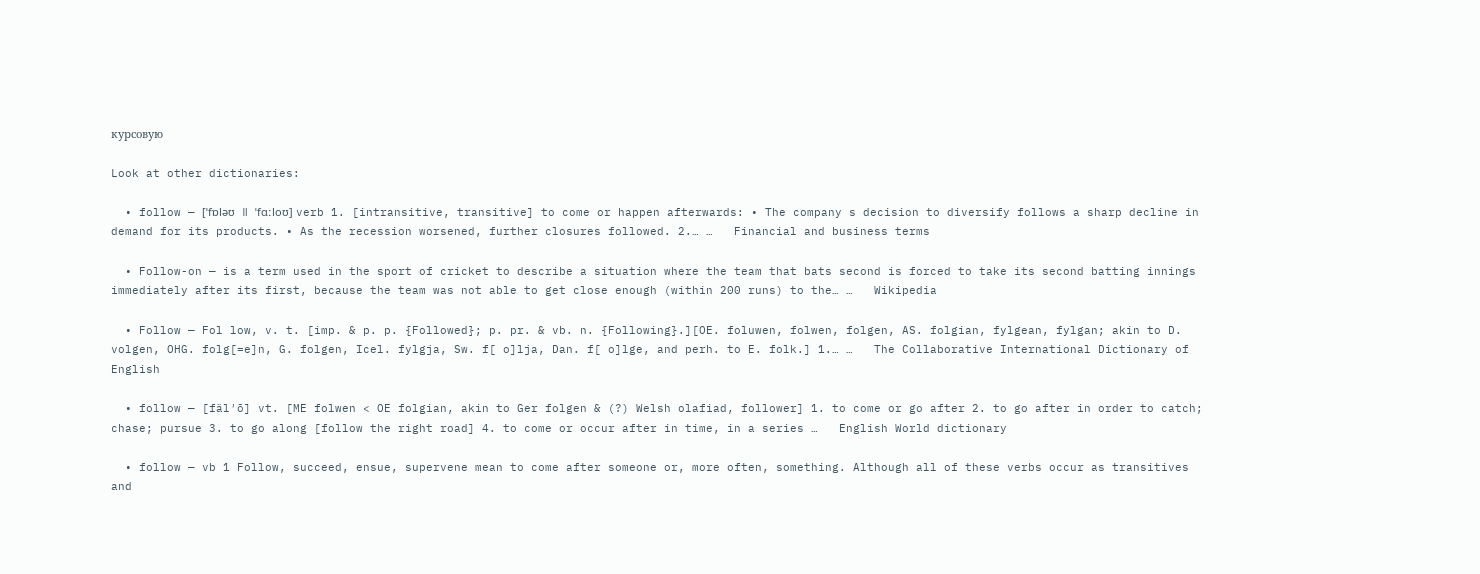курсовую

Look at other dictionaries:

  • follow — [ˈfɒləʊ ǁ ˈfɑːloʊ] verb 1. [intransitive, transitive] to come or happen afterwards: • The company s decision to diversify follows a sharp decline in demand for its products. • As the recession worsened, further closures followed. 2.… …   Financial and business terms

  • Follow-on — is a term used in the sport of cricket to describe a situation where the team that bats second is forced to take its second batting innings immediately after its first, because the team was not able to get close enough (within 200 runs) to the… …   Wikipedia

  • Follow — Fol low, v. t. [imp. & p. p. {Followed}; p. pr. & vb. n. {Following}.][OE. foluwen, folwen, folgen, AS. folgian, fylgean, fylgan; akin to D. volgen, OHG. folg[=e]n, G. folgen, Icel. fylgja, Sw. f[ o]lja, Dan. f[ o]lge, and perh. to E. folk.] 1.… …   The Collaborative International Dictionary of English

  • follow — [fäl′ō] vt. [ME folwen < OE folgian, akin to Ger folgen & (?) Welsh olafiad, follower] 1. to come or go after 2. to go after in order to catch; chase; pursue 3. to go along [follow the right road] 4. to come or occur after in time, in a series …   English World dictionary

  • follow — vb 1 Follow, succeed, ensue, supervene mean to come after someone or, more often, something. Although all of these verbs occur as transitives and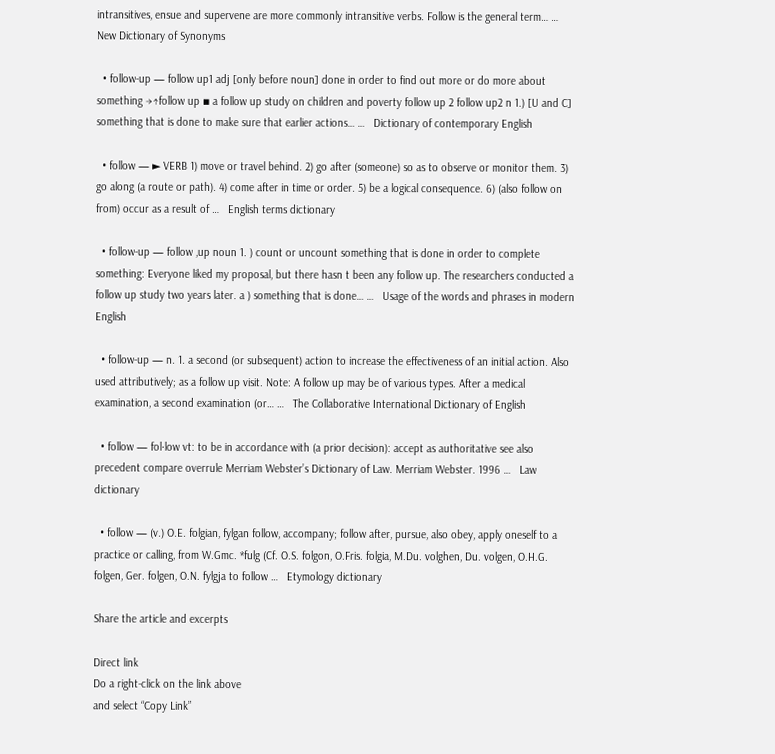intransitives, ensue and supervene are more commonly intransitive verbs. Follow is the general term… …   New Dictionary of Synonyms

  • follow-up — follow up1 adj [only before noun] done in order to find out more or do more about something →↑follow up ▪ a follow up study on children and poverty follow up 2 follow up2 n 1.) [U and C] something that is done to make sure that earlier actions… …   Dictionary of contemporary English

  • follow — ► VERB 1) move or travel behind. 2) go after (someone) so as to observe or monitor them. 3) go along (a route or path). 4) come after in time or order. 5) be a logical consequence. 6) (also follow on from) occur as a result of …   English terms dictionary

  • follow-up — follow ,up noun 1. ) count or uncount something that is done in order to complete something: Everyone liked my proposal, but there hasn t been any follow up. The researchers conducted a follow up study two years later. a ) something that is done… …   Usage of the words and phrases in modern English

  • follow-up — n. 1. a second (or subsequent) action to increase the effectiveness of an initial action. Also used attributively; as a follow up visit. Note: A follow up may be of various types. After a medical examination, a second examination (or… …   The Collaborative International Dictionary of English

  • follow — fol·low vt: to be in accordance with (a prior decision): accept as authoritative see also precedent compare overrule Merriam Webster’s Dictionary of Law. Merriam Webster. 1996 …   Law dictionary

  • follow — (v.) O.E. folgian, fylgan follow, accompany; follow after, pursue, also obey, apply oneself to a practice or calling, from W.Gmc. *fulg (Cf. O.S. folgon, O.Fris. folgia, M.Du. volghen, Du. volgen, O.H.G. folgen, Ger. folgen, O.N. fylgja to follow …   Etymology dictionary

Share the article and excerpts

Direct link
Do a right-click on the link above
and select “Copy Link”